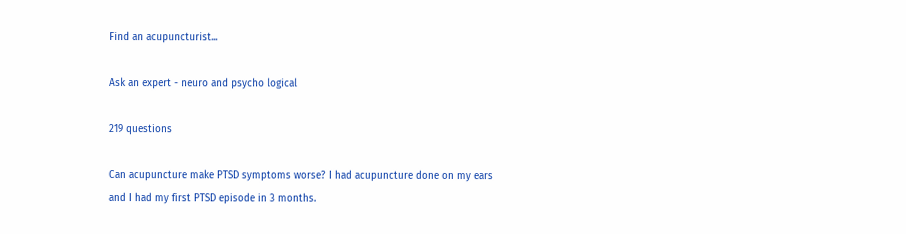Find an acupuncturist...

Ask an expert - neuro and psycho logical

219 questions

Can acupuncture make PTSD symptoms worse? I had acupuncture done on my ears and I had my first PTSD episode in 3 months.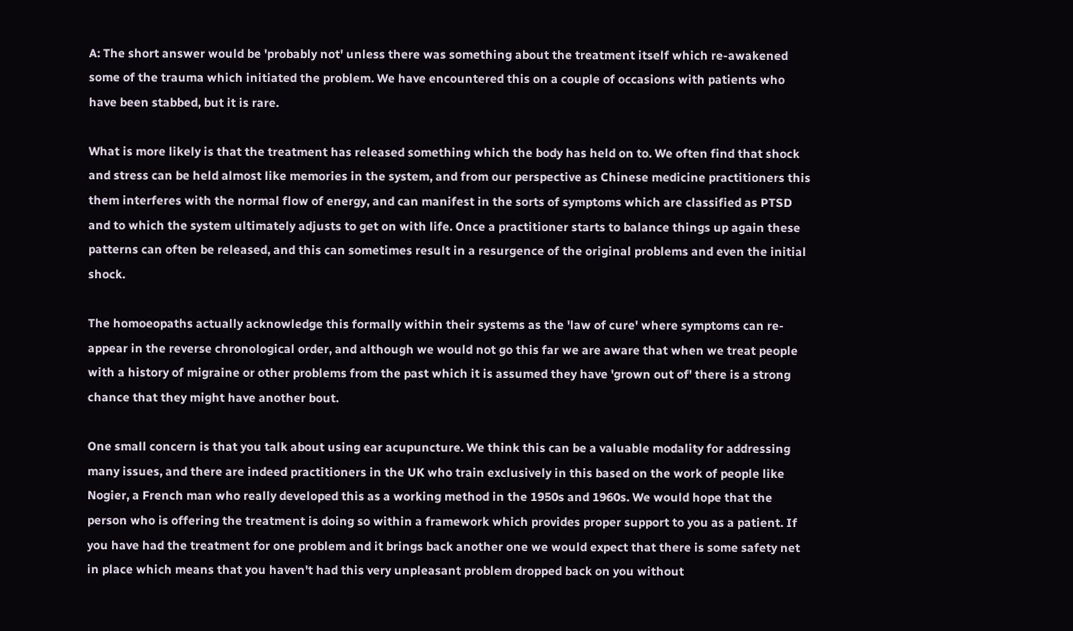A: The short answer would be 'probably not' unless there was something about the treatment itself which re-awakened some of the trauma which initiated the problem. We have encountered this on a couple of occasions with patients who have been stabbed, but it is rare.

What is more likely is that the treatment has released something which the body has held on to. We often find that shock and stress can be held almost like memories in the system, and from our perspective as Chinese medicine practitioners this them interferes with the normal flow of energy, and can manifest in the sorts of symptoms which are classified as PTSD and to which the system ultimately adjusts to get on with life. Once a practitioner starts to balance things up again these patterns can often be released, and this can sometimes result in a resurgence of the original problems and even the initial shock.

The homoeopaths actually acknowledge this formally within their systems as the 'law of cure' where symptoms can re-appear in the reverse chronological order, and although we would not go this far we are aware that when we treat people with a history of migraine or other problems from the past which it is assumed they have 'grown out of' there is a strong chance that they might have another bout.

One small concern is that you talk about using ear acupuncture. We think this can be a valuable modality for addressing many issues, and there are indeed practitioners in the UK who train exclusively in this based on the work of people like Nogier, a French man who really developed this as a working method in the 1950s and 1960s. We would hope that the person who is offering the treatment is doing so within a framework which provides proper support to you as a patient. If you have had the treatment for one problem and it brings back another one we would expect that there is some safety net in place which means that you haven't had this very unpleasant problem dropped back on you without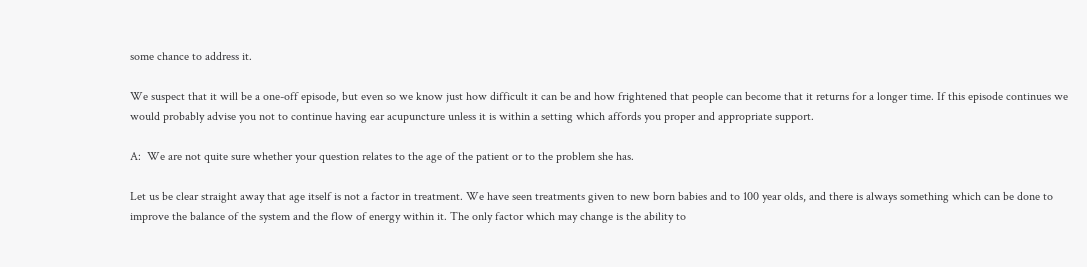some chance to address it.

We suspect that it will be a one-off episode, but even so we know just how difficult it can be and how frightened that people can become that it returns for a longer time. If this episode continues we would probably advise you not to continue having ear acupuncture unless it is within a setting which affords you proper and appropriate support.

A:  We are not quite sure whether your question relates to the age of the patient or to the problem she has.

Let us be clear straight away that age itself is not a factor in treatment. We have seen treatments given to new born babies and to 100 year olds, and there is always something which can be done to improve the balance of the system and the flow of energy within it. The only factor which may change is the ability to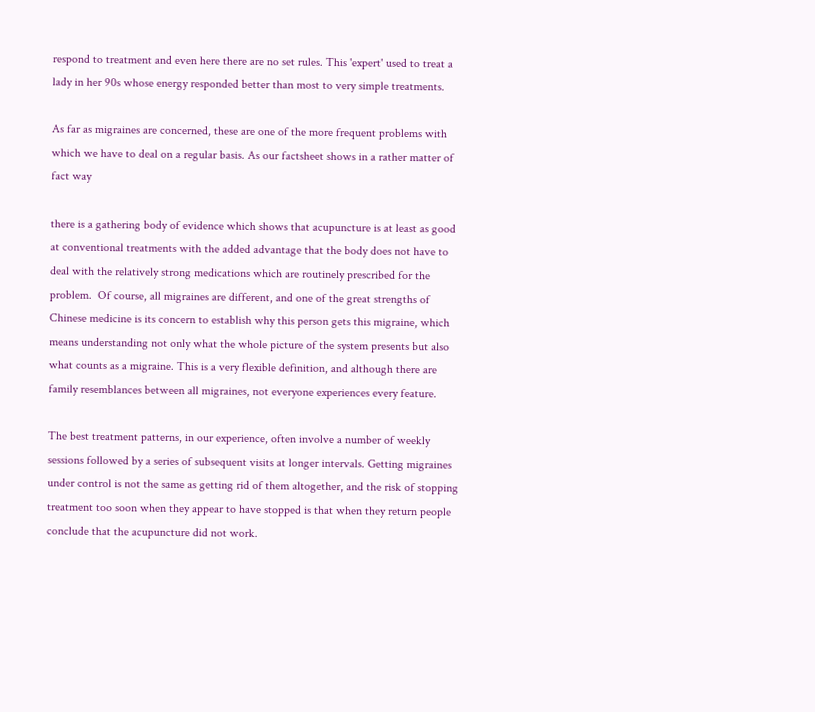respond to treatment and even here there are no set rules. This 'expert' used to treat a lady in her 90s whose energy responded better than most to very simple treatments.

As far as migraines are concerned, these are one of the more frequent problems with which we have to deal on a regular basis. As our factsheet shows in a rather matter of fact way

there is a gathering body of evidence which shows that acupuncture is at least as good at conventional treatments with the added advantage that the body does not have to deal with the relatively strong medications which are routinely prescribed for the problem.  Of course, all migraines are different, and one of the great strengths of Chinese medicine is its concern to establish why this person gets this migraine, which means understanding not only what the whole picture of the system presents but also what counts as a migraine. This is a very flexible definition, and although there are family resemblances between all migraines, not everyone experiences every feature.

The best treatment patterns, in our experience, often involve a number of weekly sessions followed by a series of subsequent visits at longer intervals. Getting migraines under control is not the same as getting rid of them altogether, and the risk of stopping treatment too soon when they appear to have stopped is that when they return people conclude that the acupuncture did not work.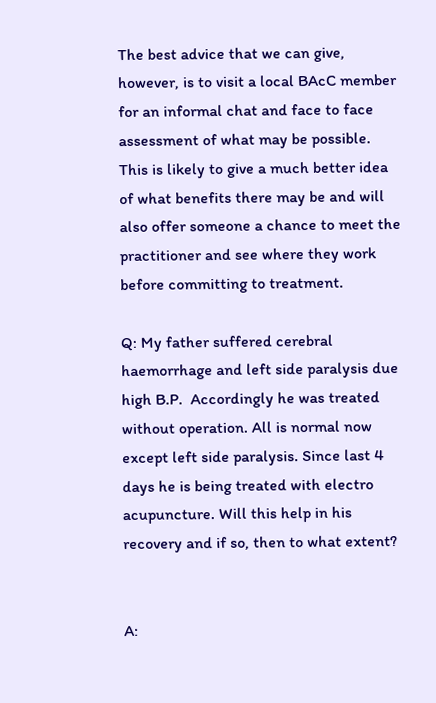The best advice that we can give, however, is to visit a local BAcC member for an informal chat and face to face assessment of what may be possible. This is likely to give a much better idea of what benefits there may be and will also offer someone a chance to meet the practitioner and see where they work before committing to treatment.

Q: My father suffered cerebral haemorrhage and left side paralysis due high B.P.  Accordingly he was treated without operation. All is normal now except left side paralysis. Since last 4 days he is being treated with electro acupuncture. Will this help in his recovery and if so, then to what extent?


A: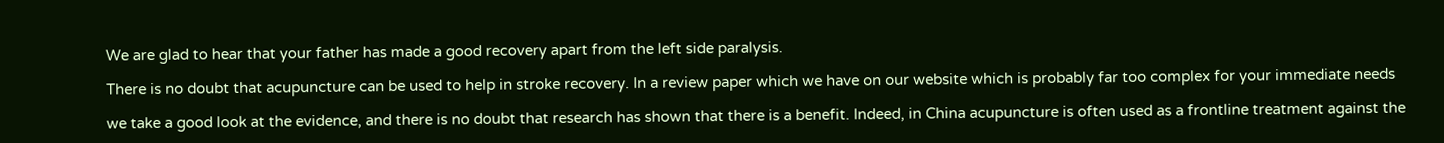We are glad to hear that your father has made a good recovery apart from the left side paralysis.

There is no doubt that acupuncture can be used to help in stroke recovery. In a review paper which we have on our website which is probably far too complex for your immediate needs

we take a good look at the evidence, and there is no doubt that research has shown that there is a benefit. Indeed, in China acupuncture is often used as a frontline treatment against the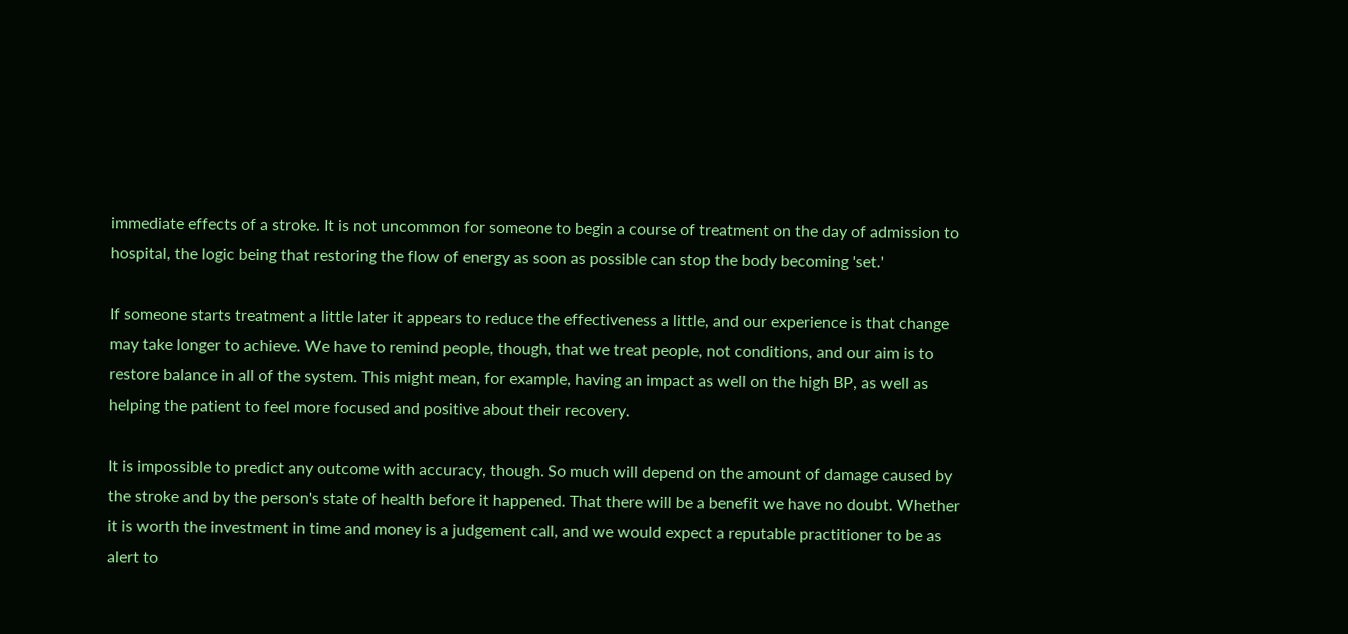immediate effects of a stroke. It is not uncommon for someone to begin a course of treatment on the day of admission to hospital, the logic being that restoring the flow of energy as soon as possible can stop the body becoming 'set.'

If someone starts treatment a little later it appears to reduce the effectiveness a little, and our experience is that change may take longer to achieve. We have to remind people, though, that we treat people, not conditions, and our aim is to restore balance in all of the system. This might mean, for example, having an impact as well on the high BP, as well as helping the patient to feel more focused and positive about their recovery.

It is impossible to predict any outcome with accuracy, though. So much will depend on the amount of damage caused by the stroke and by the person's state of health before it happened. That there will be a benefit we have no doubt. Whether it is worth the investment in time and money is a judgement call, and we would expect a reputable practitioner to be as alert to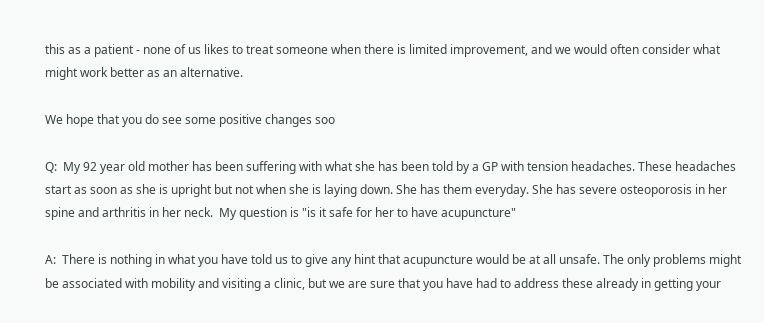this as a patient - none of us likes to treat someone when there is limited improvement, and we would often consider what might work better as an alternative.

We hope that you do see some positive changes soo

Q:  My 92 year old mother has been suffering with what she has been told by a GP with tension headaches. These headaches start as soon as she is upright but not when she is laying down. She has them everyday. She has severe osteoporosis in her spine and arthritis in her neck.  My question is "is it safe for her to have acupuncture"

A:  There is nothing in what you have told us to give any hint that acupuncture would be at all unsafe. The only problems might be associated with mobility and visiting a clinic, but we are sure that you have had to address these already in getting your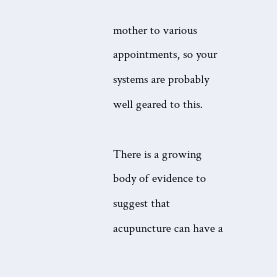mother to various appointments, so your systems are probably well geared to this.

There is a growing body of evidence to suggest that acupuncture can have a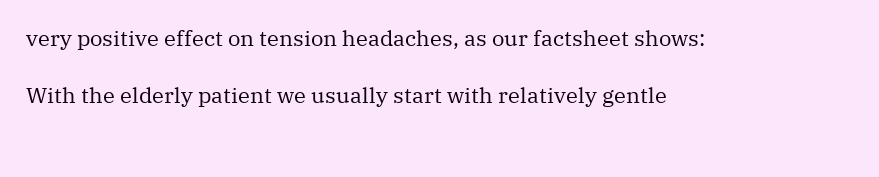very positive effect on tension headaches, as our factsheet shows:

With the elderly patient we usually start with relatively gentle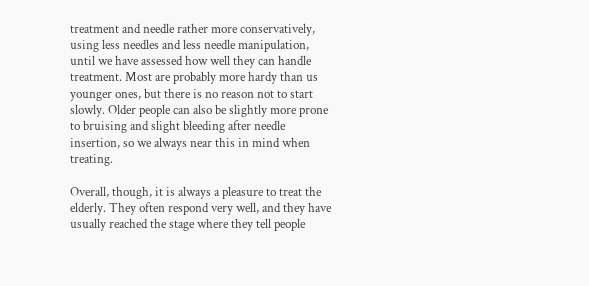treatment and needle rather more conservatively, using less needles and less needle manipulation, until we have assessed how well they can handle treatment. Most are probably more hardy than us younger ones, but there is no reason not to start slowly. Older people can also be slightly more prone to bruising and slight bleeding after needle insertion, so we always near this in mind when treating.

Overall, though, it is always a pleasure to treat the elderly. They often respond very well, and they have usually reached the stage where they tell people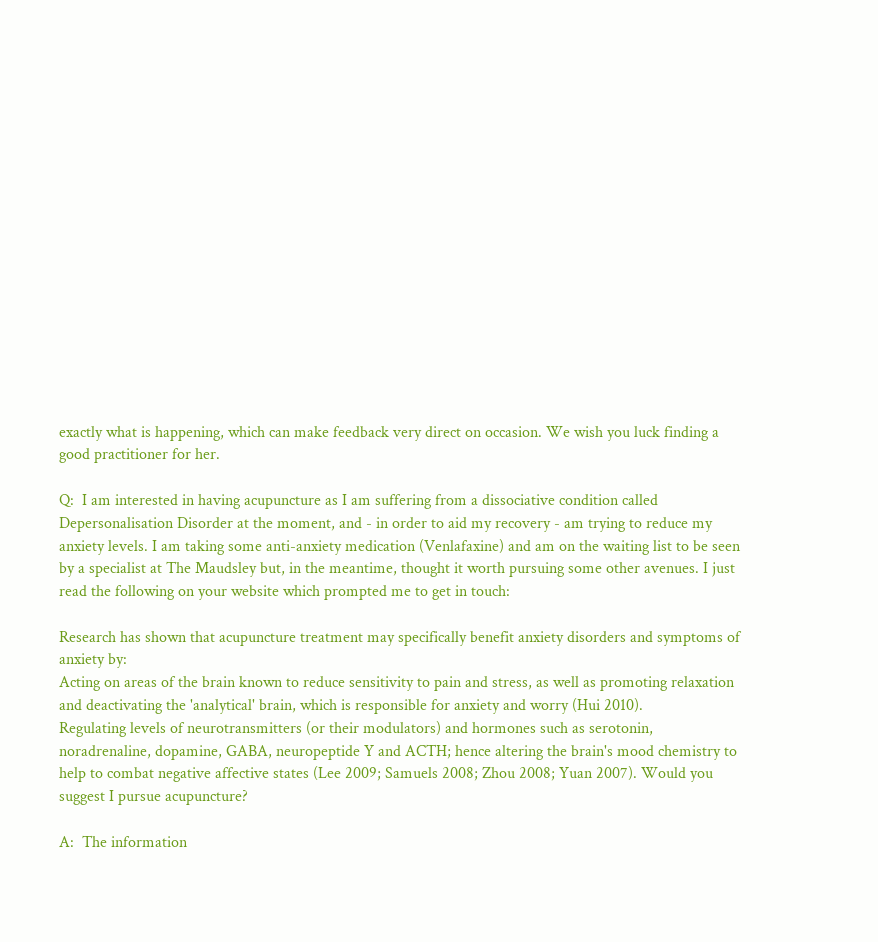exactly what is happening, which can make feedback very direct on occasion. We wish you luck finding a good practitioner for her.

Q:  I am interested in having acupuncture as I am suffering from a dissociative condition called Depersonalisation Disorder at the moment, and - in order to aid my recovery - am trying to reduce my anxiety levels. I am taking some anti-anxiety medication (Venlafaxine) and am on the waiting list to be seen by a specialist at The Maudsley but, in the meantime, thought it worth pursuing some other avenues. I just read the following on your website which prompted me to get in touch:

Research has shown that acupuncture treatment may specifically benefit anxiety disorders and symptoms of anxiety by:
Acting on areas of the brain known to reduce sensitivity to pain and stress, as well as promoting relaxation and deactivating the 'analytical' brain, which is responsible for anxiety and worry (Hui 2010).
Regulating levels of neurotransmitters (or their modulators) and hormones such as serotonin, noradrenaline, dopamine, GABA, neuropeptide Y and ACTH; hence altering the brain's mood chemistry to help to combat negative affective states (Lee 2009; Samuels 2008; Zhou 2008; Yuan 2007). Would you suggest I pursue acupuncture?

A:  The information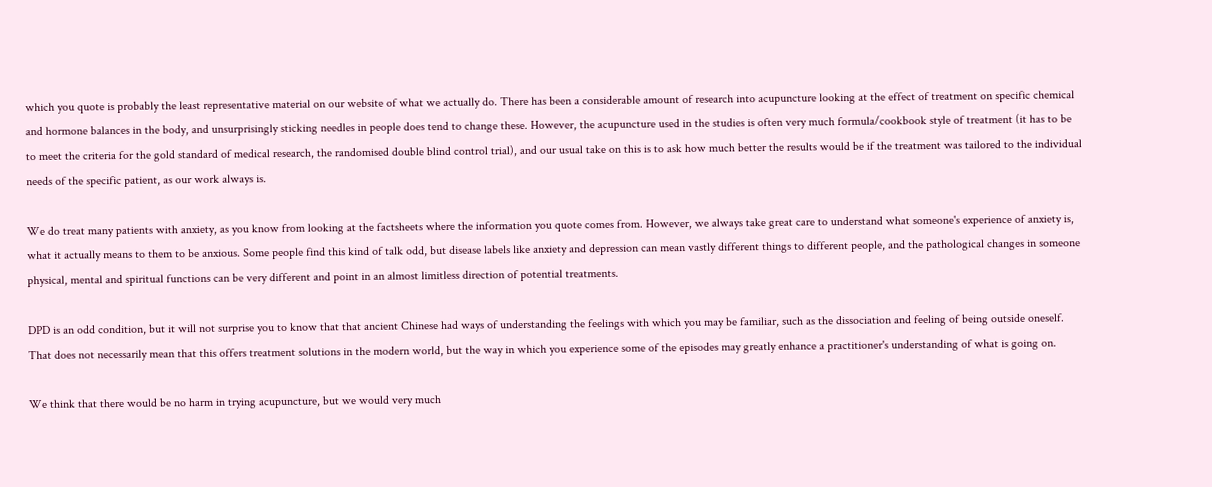which you quote is probably the least representative material on our website of what we actually do. There has been a considerable amount of research into acupuncture looking at the effect of treatment on specific chemical and hormone balances in the body, and unsurprisingly sticking needles in people does tend to change these. However, the acupuncture used in the studies is often very much formula/cookbook style of treatment (it has to be to meet the criteria for the gold standard of medical research, the randomised double blind control trial), and our usual take on this is to ask how much better the results would be if the treatment was tailored to the individual needs of the specific patient, as our work always is.

We do treat many patients with anxiety, as you know from looking at the factsheets where the information you quote comes from. However, we always take great care to understand what someone's experience of anxiety is, what it actually means to them to be anxious. Some people find this kind of talk odd, but disease labels like anxiety and depression can mean vastly different things to different people, and the pathological changes in someone physical, mental and spiritual functions can be very different and point in an almost limitless direction of potential treatments.

DPD is an odd condition, but it will not surprise you to know that that ancient Chinese had ways of understanding the feelings with which you may be familiar, such as the dissociation and feeling of being outside oneself. That does not necessarily mean that this offers treatment solutions in the modern world, but the way in which you experience some of the episodes may greatly enhance a practitioner's understanding of what is going on.

We think that there would be no harm in trying acupuncture, but we would very much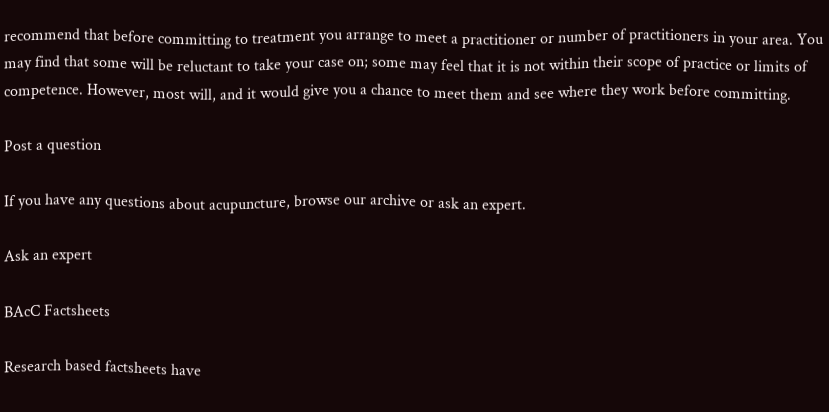recommend that before committing to treatment you arrange to meet a practitioner or number of practitioners in your area. You may find that some will be reluctant to take your case on; some may feel that it is not within their scope of practice or limits of competence. However, most will, and it would give you a chance to meet them and see where they work before committing.

Post a question

If you have any questions about acupuncture, browse our archive or ask an expert.

Ask an expert

BAcC Factsheets

Research based factsheets have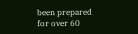been prepared for over 60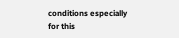conditions especially for this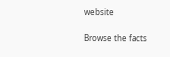website

Browse the facts